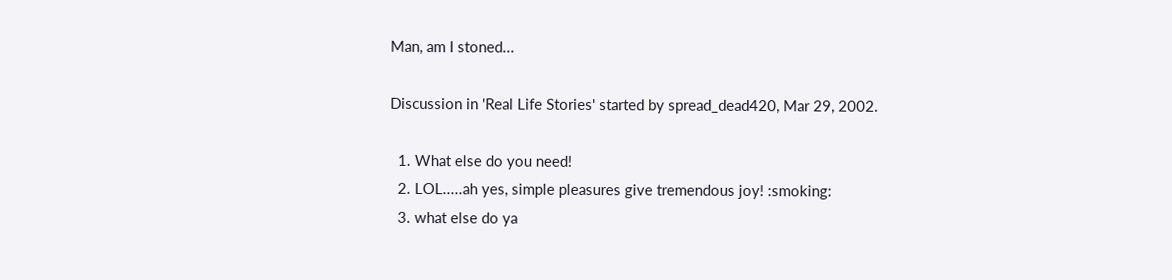Man, am I stoned...

Discussion in 'Real Life Stories' started by spread_dead420, Mar 29, 2002.

  1. What else do you need!
  2. LOL.....ah yes, simple pleasures give tremendous joy! :smoking:
  3. what else do ya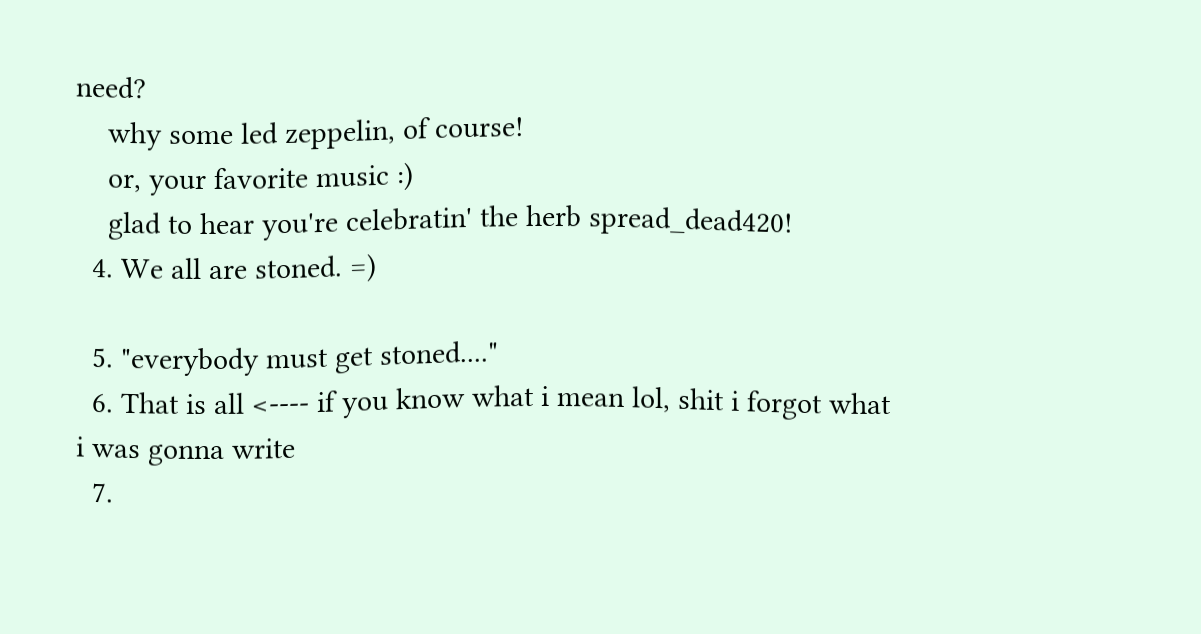need?
    why some led zeppelin, of course!
    or, your favorite music :)
    glad to hear you're celebratin' the herb spread_dead420!
  4. We all are stoned. =)

  5. "everybody must get stoned...."
  6. That is all <---- if you know what i mean lol, shit i forgot what i was gonna write
  7.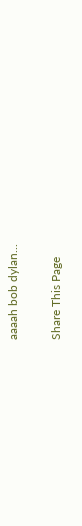aaaah bob dylan...

Share This Page